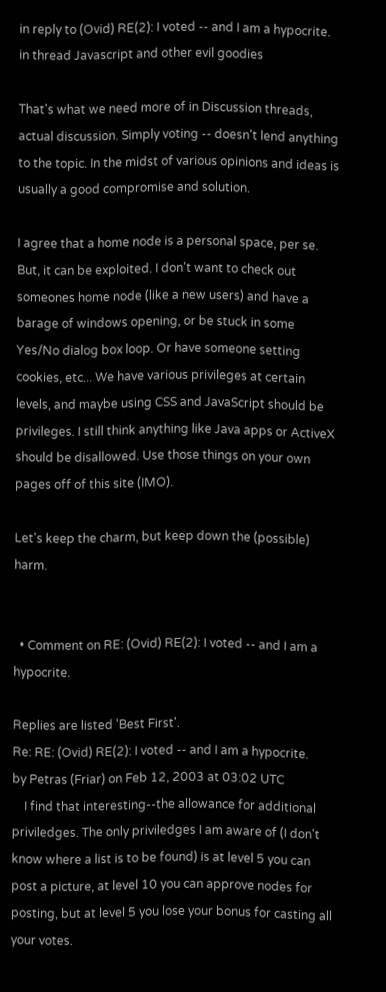in reply to (Ovid) RE(2): I voted -- and I am a hypocrite.
in thread Javascript and other evil goodies

That's what we need more of in Discussion threads, actual discussion. Simply voting -- doesn't lend anything to the topic. In the midst of various opinions and ideas is usually a good compromise and solution.

I agree that a home node is a personal space, per se. But, it can be exploited. I don't want to check out someones home node (like a new users) and have a barage of windows opening, or be stuck in some Yes/No dialog box loop. Or have someone setting cookies, etc... We have various privileges at certain levels, and maybe using CSS and JavaScript should be privileges. I still think anything like Java apps or ActiveX should be disallowed. Use those things on your own pages off of this site (IMO).

Let's keep the charm, but keep down the (possible) harm.


  • Comment on RE: (Ovid) RE(2): I voted -- and I am a hypocrite.

Replies are listed 'Best First'.
Re: RE: (Ovid) RE(2): I voted -- and I am a hypocrite.
by Petras (Friar) on Feb 12, 2003 at 03:02 UTC
    I find that interesting--the allowance for additional priviledges. The only priviledges I am aware of (I don't know where a list is to be found) is at level 5 you can post a picture, at level 10 you can approve nodes for posting, but at level 5 you lose your bonus for casting all your votes.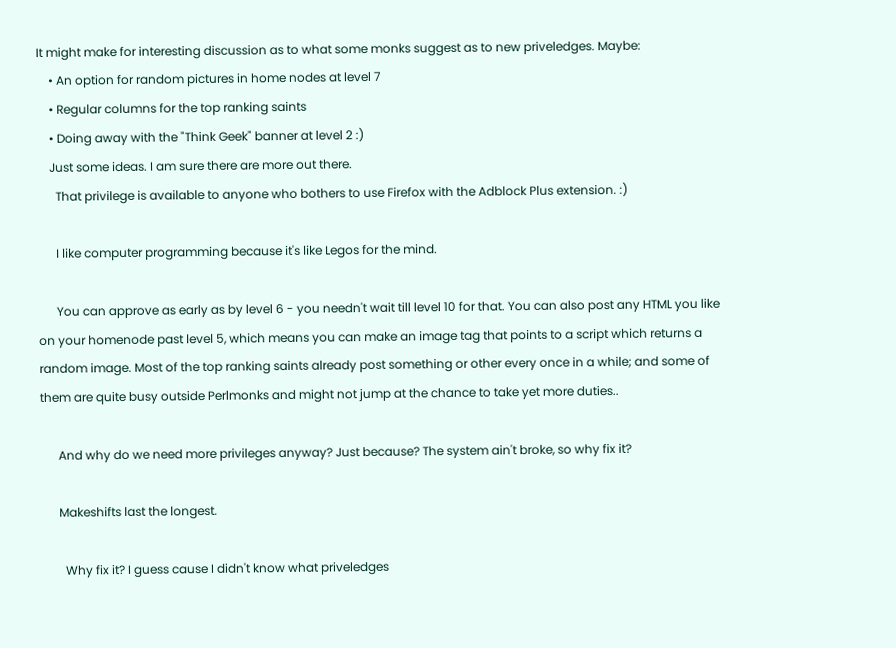It might make for interesting discussion as to what some monks suggest as to new priveledges. Maybe:
    • An option for random pictures in home nodes at level 7
    • Regular columns for the top ranking saints
    • Doing away with the "Think Geek" banner at level 2 :)
    Just some ideas. I am sure there are more out there.
      That privilege is available to anyone who bothers to use Firefox with the Adblock Plus extension. :)

      I like computer programming because it's like Legos for the mind.

      You can approve as early as by level 6 - you needn't wait till level 10 for that. You can also post any HTML you like on your homenode past level 5, which means you can make an image tag that points to a script which returns a random image. Most of the top ranking saints already post something or other every once in a while; and some of them are quite busy outside Perlmonks and might not jump at the chance to take yet more duties..

      And why do we need more privileges anyway? Just because? The system ain't broke, so why fix it?

      Makeshifts last the longest.

        Why fix it? I guess cause I didn't know what priveledges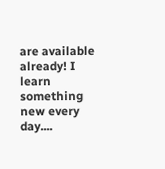are available already! I learn something new every day....